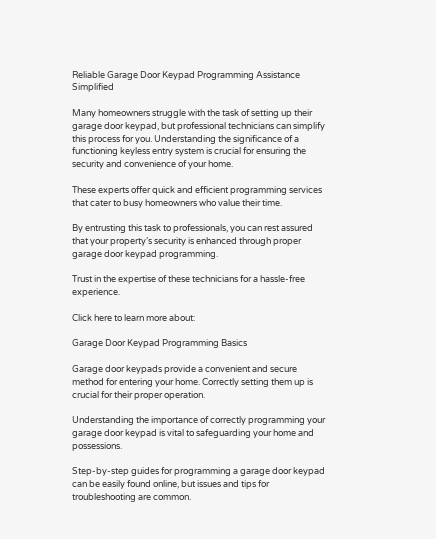Reliable Garage Door Keypad Programming Assistance Simplified

Many homeowners struggle with the task of setting up their garage door keypad, but professional technicians can simplify this process for you. Understanding the significance of a functioning keyless entry system is crucial for ensuring the security and convenience of your home.

These experts offer quick and efficient programming services that cater to busy homeowners who value their time.

By entrusting this task to professionals, you can rest assured that your property’s security is enhanced through proper garage door keypad programming.

Trust in the expertise of these technicians for a hassle-free experience.

Click here to learn more about:

Garage Door Keypad Programming Basics

Garage door keypads provide a convenient and secure method for entering your home. Correctly setting them up is crucial for their proper operation.

Understanding the importance of correctly programming your garage door keypad is vital to safeguarding your home and possessions.

Step-by-step guides for programming a garage door keypad can be easily found online, but issues and tips for troubleshooting are common.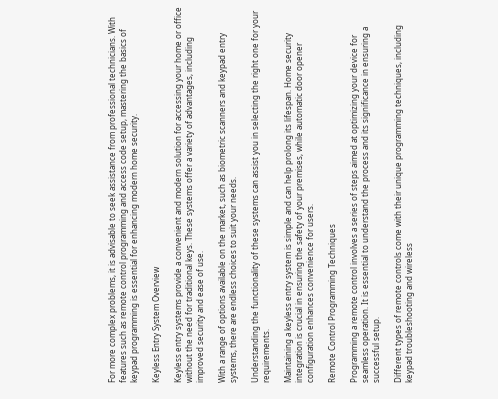For more complex problems, it is advisable to seek assistance from professional technicians. With features such as remote control programming and access code setup, mastering the basics of keypad programming is essential for enhancing modern home security.

Keyless Entry System Overview

Keyless entry systems provide a convenient and modern solution for accessing your home or office without the need for traditional keys. These systems offer a variety of advantages, including improved security and ease of use.

With a range of options available on the market, such as biometric scanners and keypad entry systems, there are endless choices to suit your needs.

Understanding the functionality of these systems can assist you in selecting the right one for your requirements.

Maintaining a keyless entry system is simple and can help prolong its lifespan. Home security integration is crucial in ensuring the safety of your premises, while automatic door opener configuration enhances convenience for users.

Remote Control Programming Techniques

Programming a remote control involves a series of steps aimed at optimizing your device for seamless operation. It is essential to understand the process and its significance in ensuring a successful setup.

Different types of remote controls come with their unique programming techniques, including keypad troubleshooting and wireless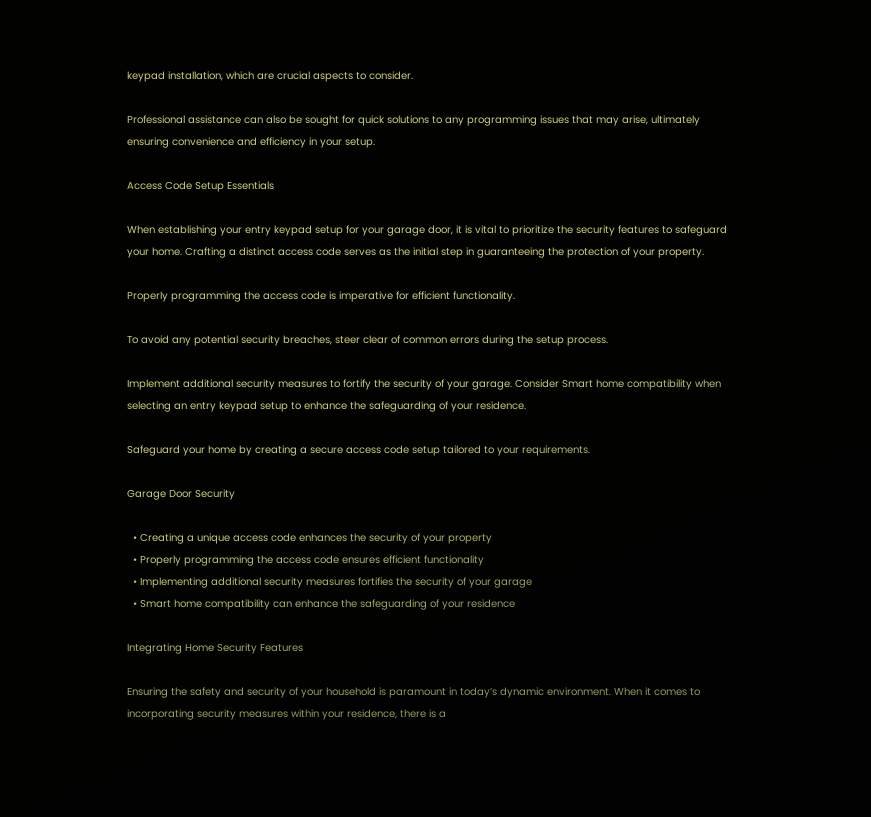keypad installation, which are crucial aspects to consider.

Professional assistance can also be sought for quick solutions to any programming issues that may arise, ultimately ensuring convenience and efficiency in your setup.

Access Code Setup Essentials

When establishing your entry keypad setup for your garage door, it is vital to prioritize the security features to safeguard your home. Crafting a distinct access code serves as the initial step in guaranteeing the protection of your property.

Properly programming the access code is imperative for efficient functionality.

To avoid any potential security breaches, steer clear of common errors during the setup process.

Implement additional security measures to fortify the security of your garage. Consider Smart home compatibility when selecting an entry keypad setup to enhance the safeguarding of your residence.

Safeguard your home by creating a secure access code setup tailored to your requirements.

Garage Door Security

  • Creating a unique access code enhances the security of your property
  • Properly programming the access code ensures efficient functionality
  • Implementing additional security measures fortifies the security of your garage
  • Smart home compatibility can enhance the safeguarding of your residence

Integrating Home Security Features

Ensuring the safety and security of your household is paramount in today’s dynamic environment. When it comes to incorporating security measures within your residence, there is a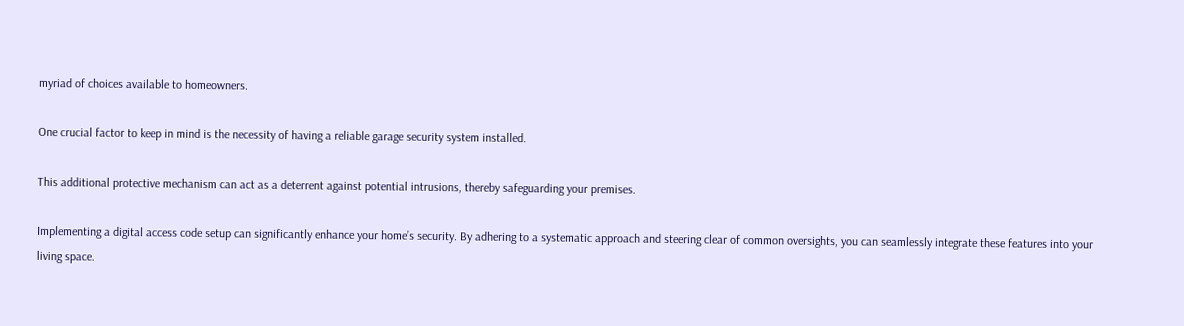myriad of choices available to homeowners.

One crucial factor to keep in mind is the necessity of having a reliable garage security system installed.

This additional protective mechanism can act as a deterrent against potential intrusions, thereby safeguarding your premises.

Implementing a digital access code setup can significantly enhance your home’s security. By adhering to a systematic approach and steering clear of common oversights, you can seamlessly integrate these features into your living space.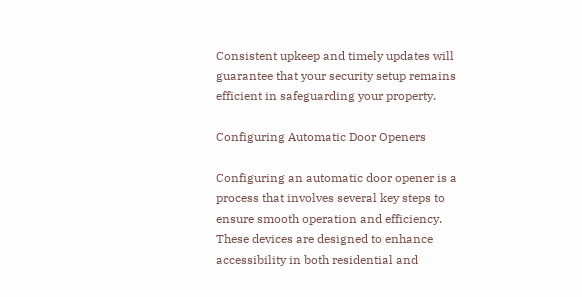Consistent upkeep and timely updates will guarantee that your security setup remains efficient in safeguarding your property.

Configuring Automatic Door Openers

Configuring an automatic door opener is a process that involves several key steps to ensure smooth operation and efficiency. These devices are designed to enhance accessibility in both residential and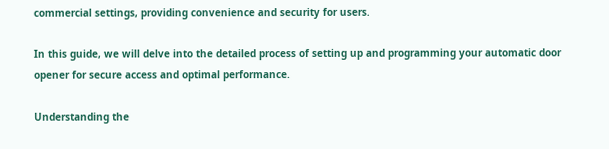commercial settings, providing convenience and security for users.

In this guide, we will delve into the detailed process of setting up and programming your automatic door opener for secure access and optimal performance.

Understanding the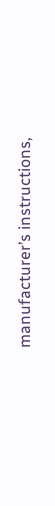manufacturer’s instructions,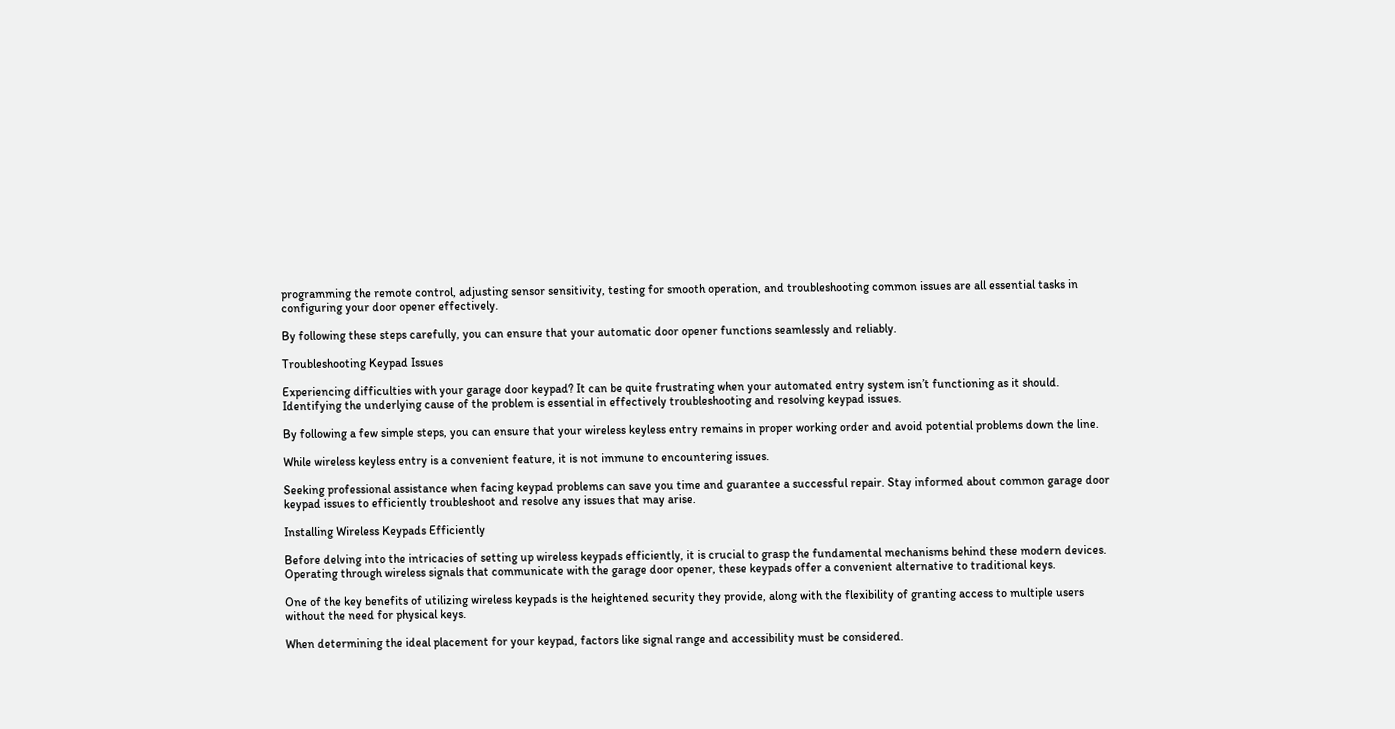programming the remote control, adjusting sensor sensitivity, testing for smooth operation, and troubleshooting common issues are all essential tasks in configuring your door opener effectively.

By following these steps carefully, you can ensure that your automatic door opener functions seamlessly and reliably.

Troubleshooting Keypad Issues

Experiencing difficulties with your garage door keypad? It can be quite frustrating when your automated entry system isn’t functioning as it should. Identifying the underlying cause of the problem is essential in effectively troubleshooting and resolving keypad issues.

By following a few simple steps, you can ensure that your wireless keyless entry remains in proper working order and avoid potential problems down the line.

While wireless keyless entry is a convenient feature, it is not immune to encountering issues.

Seeking professional assistance when facing keypad problems can save you time and guarantee a successful repair. Stay informed about common garage door keypad issues to efficiently troubleshoot and resolve any issues that may arise.

Installing Wireless Keypads Efficiently

Before delving into the intricacies of setting up wireless keypads efficiently, it is crucial to grasp the fundamental mechanisms behind these modern devices. Operating through wireless signals that communicate with the garage door opener, these keypads offer a convenient alternative to traditional keys.

One of the key benefits of utilizing wireless keypads is the heightened security they provide, along with the flexibility of granting access to multiple users without the need for physical keys.

When determining the ideal placement for your keypad, factors like signal range and accessibility must be considered.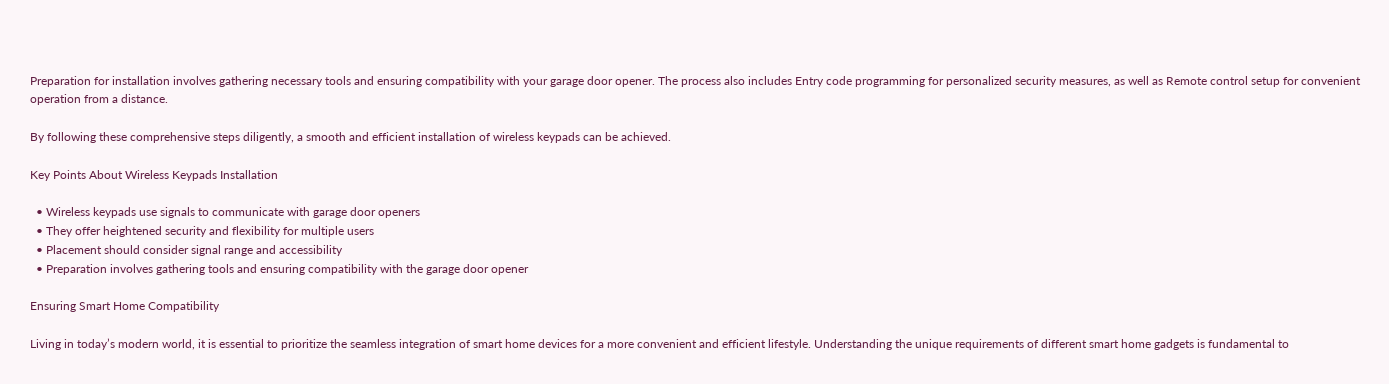Preparation for installation involves gathering necessary tools and ensuring compatibility with your garage door opener. The process also includes Entry code programming for personalized security measures, as well as Remote control setup for convenient operation from a distance.

By following these comprehensive steps diligently, a smooth and efficient installation of wireless keypads can be achieved.

Key Points About Wireless Keypads Installation

  • Wireless keypads use signals to communicate with garage door openers
  • They offer heightened security and flexibility for multiple users
  • Placement should consider signal range and accessibility
  • Preparation involves gathering tools and ensuring compatibility with the garage door opener

Ensuring Smart Home Compatibility

Living in today’s modern world, it is essential to prioritize the seamless integration of smart home devices for a more convenient and efficient lifestyle. Understanding the unique requirements of different smart home gadgets is fundamental to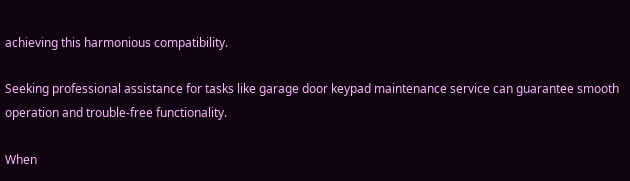achieving this harmonious compatibility.

Seeking professional assistance for tasks like garage door keypad maintenance service can guarantee smooth operation and trouble-free functionality.

When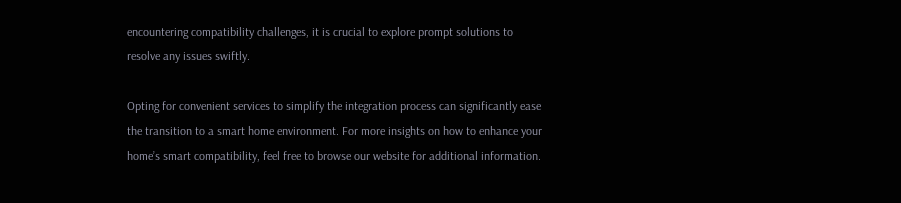encountering compatibility challenges, it is crucial to explore prompt solutions to resolve any issues swiftly.

Opting for convenient services to simplify the integration process can significantly ease the transition to a smart home environment. For more insights on how to enhance your home’s smart compatibility, feel free to browse our website for additional information.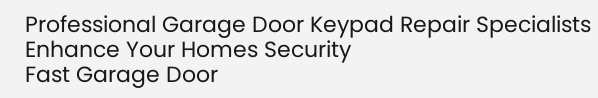Professional Garage Door Keypad Repair Specialists Enhance Your Homes Security
Fast Garage Door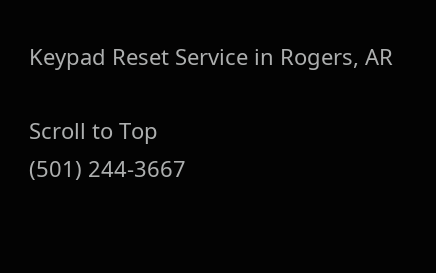Keypad Reset Service in Rogers, AR

Scroll to Top
(501) 244-3667